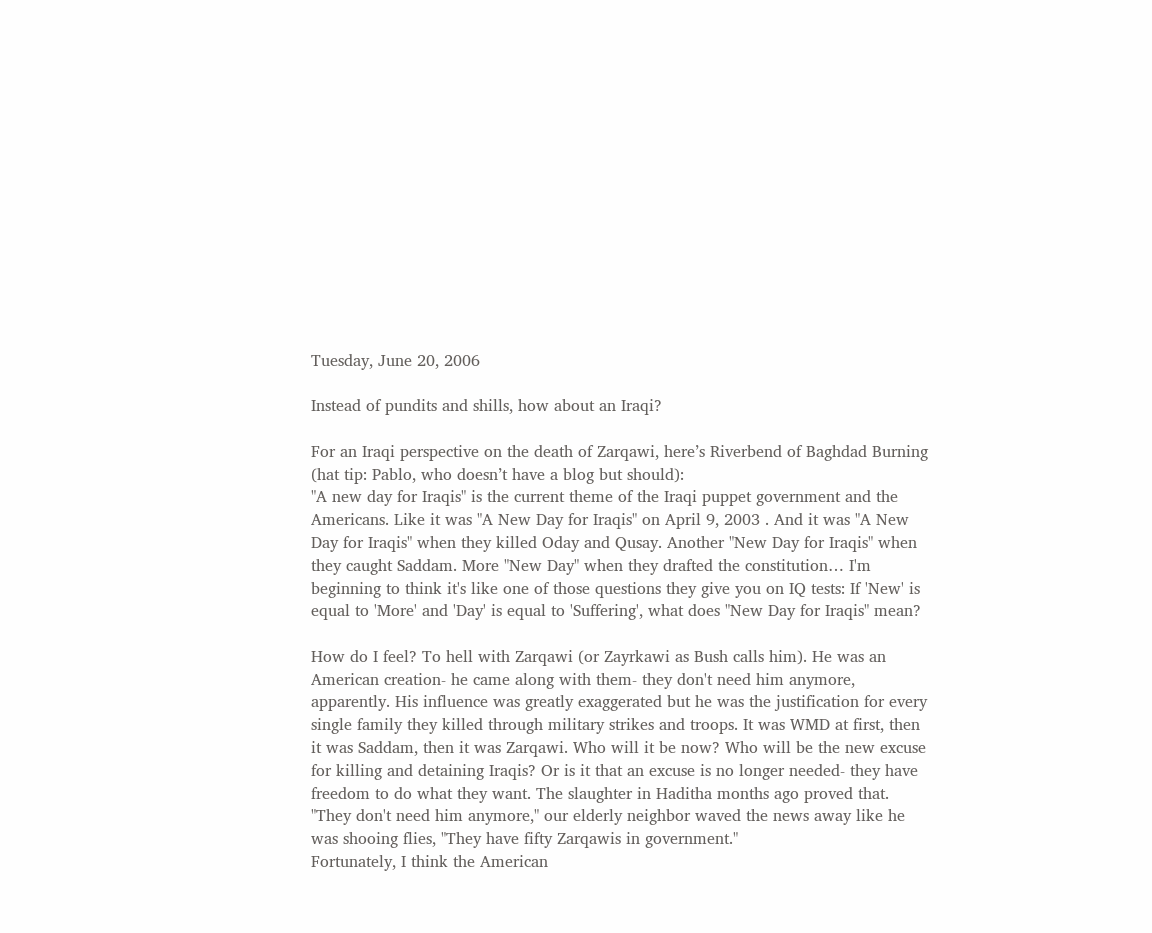Tuesday, June 20, 2006

Instead of pundits and shills, how about an Iraqi?

For an Iraqi perspective on the death of Zarqawi, here’s Riverbend of Baghdad Burning (hat tip: Pablo, who doesn’t have a blog but should):
"A new day for Iraqis" is the current theme of the Iraqi puppet government and the Americans. Like it was "A New Day for Iraqis" on April 9, 2003 . And it was "A New Day for Iraqis" when they killed Oday and Qusay. Another "New Day for Iraqis" when they caught Saddam. More "New Day" when they drafted the constitution… I'm beginning to think it's like one of those questions they give you on IQ tests: If 'New' is equal to 'More' and 'Day' is equal to 'Suffering', what does "New Day for Iraqis" mean?

How do I feel? To hell with Zarqawi (or Zayrkawi as Bush calls him). He was an American creation- he came along with them- they don't need him anymore, apparently. His influence was greatly exaggerated but he was the justification for every single family they killed through military strikes and troops. It was WMD at first, then it was Saddam, then it was Zarqawi. Who will it be now? Who will be the new excuse for killing and detaining Iraqis? Or is it that an excuse is no longer needed- they have freedom to do what they want. The slaughter in Haditha months ago proved that. "They don't need him anymore," our elderly neighbor waved the news away like he was shooing flies, "They have fifty Zarqawis in government."
Fortunately, I think the American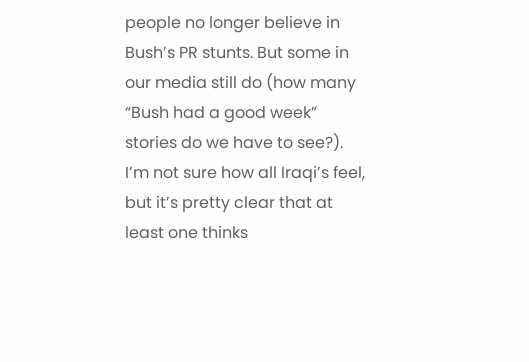people no longer believe in Bush’s PR stunts. But some in our media still do (how many “Bush had a good week” stories do we have to see?). I’m not sure how all Iraqi’s feel, but it’s pretty clear that at least one thinks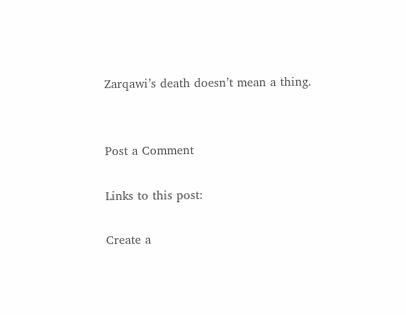Zarqawi’s death doesn’t mean a thing.


Post a Comment

Links to this post:

Create a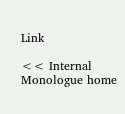Link

<< Internal Monologue home